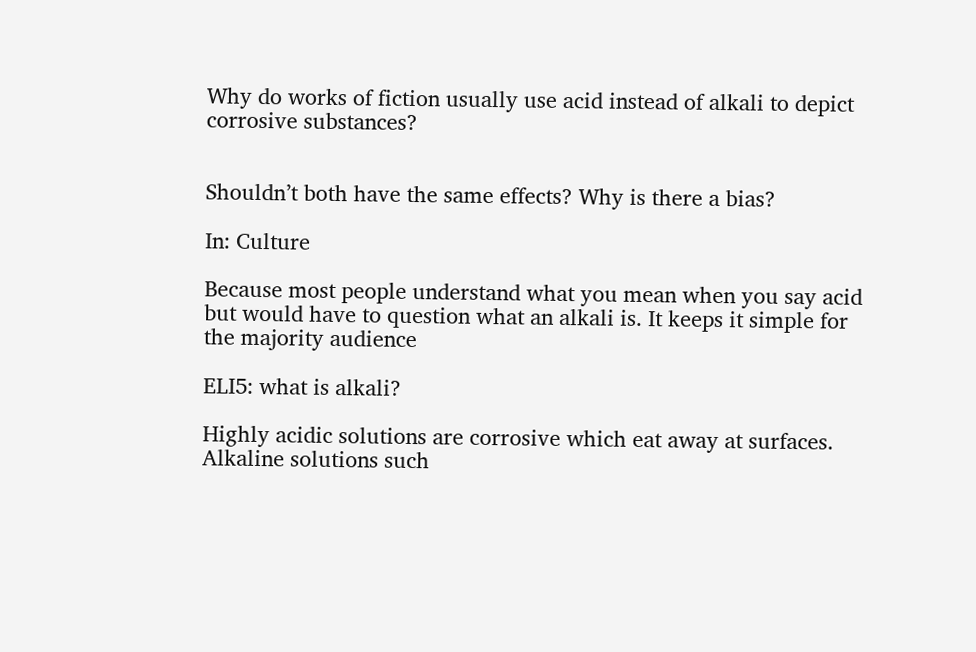Why do works of fiction usually use acid instead of alkali to depict corrosive substances?


Shouldn’t both have the same effects? Why is there a bias?

In: Culture

Because most people understand what you mean when you say acid but would have to question what an alkali is. It keeps it simple for the majority audience

ELI5: what is alkali?

Highly acidic solutions are corrosive which eat away at surfaces. Alkaline solutions such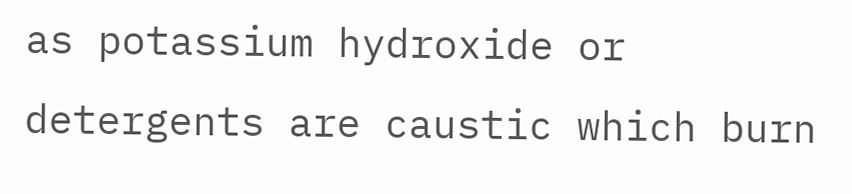as potassium hydroxide or detergents are caustic which burn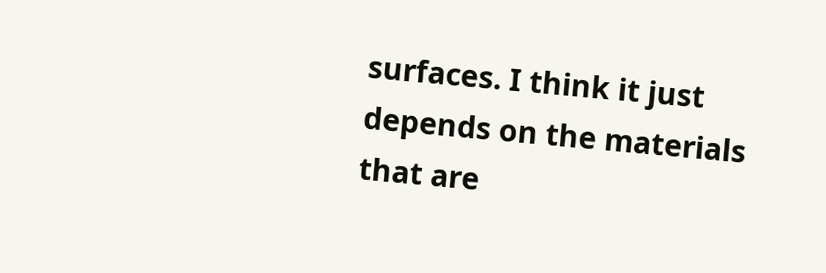surfaces. I think it just depends on the materials that are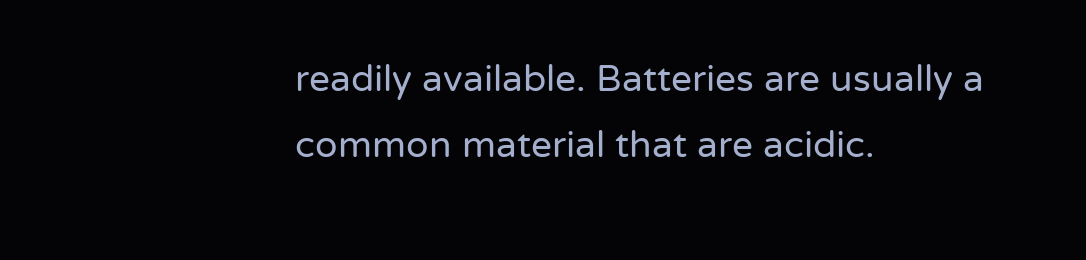readily available. Batteries are usually a common material that are acidic.